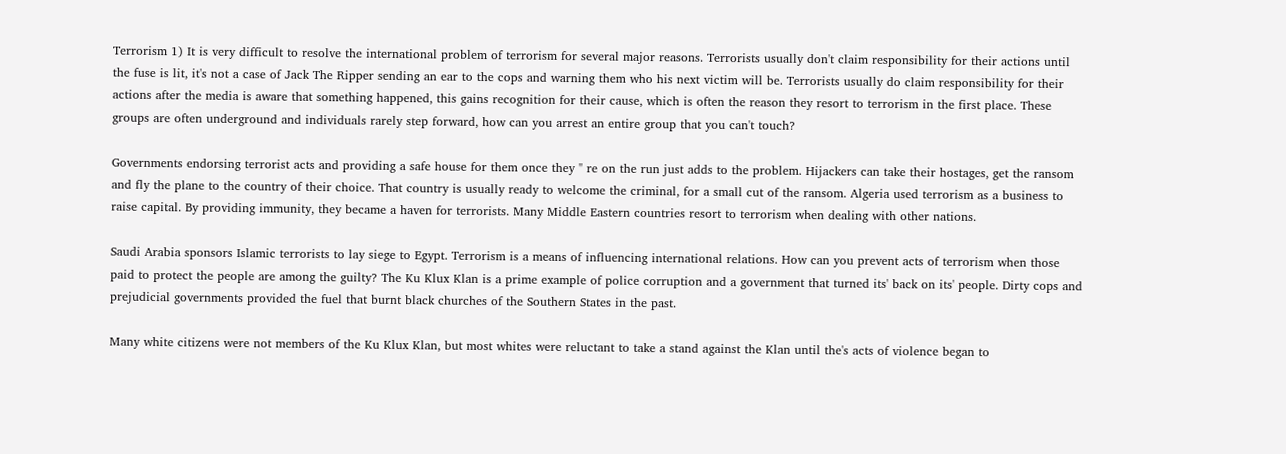Terrorism 1) It is very difficult to resolve the international problem of terrorism for several major reasons. Terrorists usually don't claim responsibility for their actions until the fuse is lit, it's not a case of Jack The Ripper sending an ear to the cops and warning them who his next victim will be. Terrorists usually do claim responsibility for their actions after the media is aware that something happened, this gains recognition for their cause, which is often the reason they resort to terrorism in the first place. These groups are often underground and individuals rarely step forward, how can you arrest an entire group that you can't touch?

Governments endorsing terrorist acts and providing a safe house for them once they " re on the run just adds to the problem. Hijackers can take their hostages, get the ransom and fly the plane to the country of their choice. That country is usually ready to welcome the criminal, for a small cut of the ransom. Algeria used terrorism as a business to raise capital. By providing immunity, they became a haven for terrorists. Many Middle Eastern countries resort to terrorism when dealing with other nations.

Saudi Arabia sponsors Islamic terrorists to lay siege to Egypt. Terrorism is a means of influencing international relations. How can you prevent acts of terrorism when those paid to protect the people are among the guilty? The Ku Klux Klan is a prime example of police corruption and a government that turned its' back on its' people. Dirty cops and prejudicial governments provided the fuel that burnt black churches of the Southern States in the past.

Many white citizens were not members of the Ku Klux Klan, but most whites were reluctant to take a stand against the Klan until the's acts of violence began to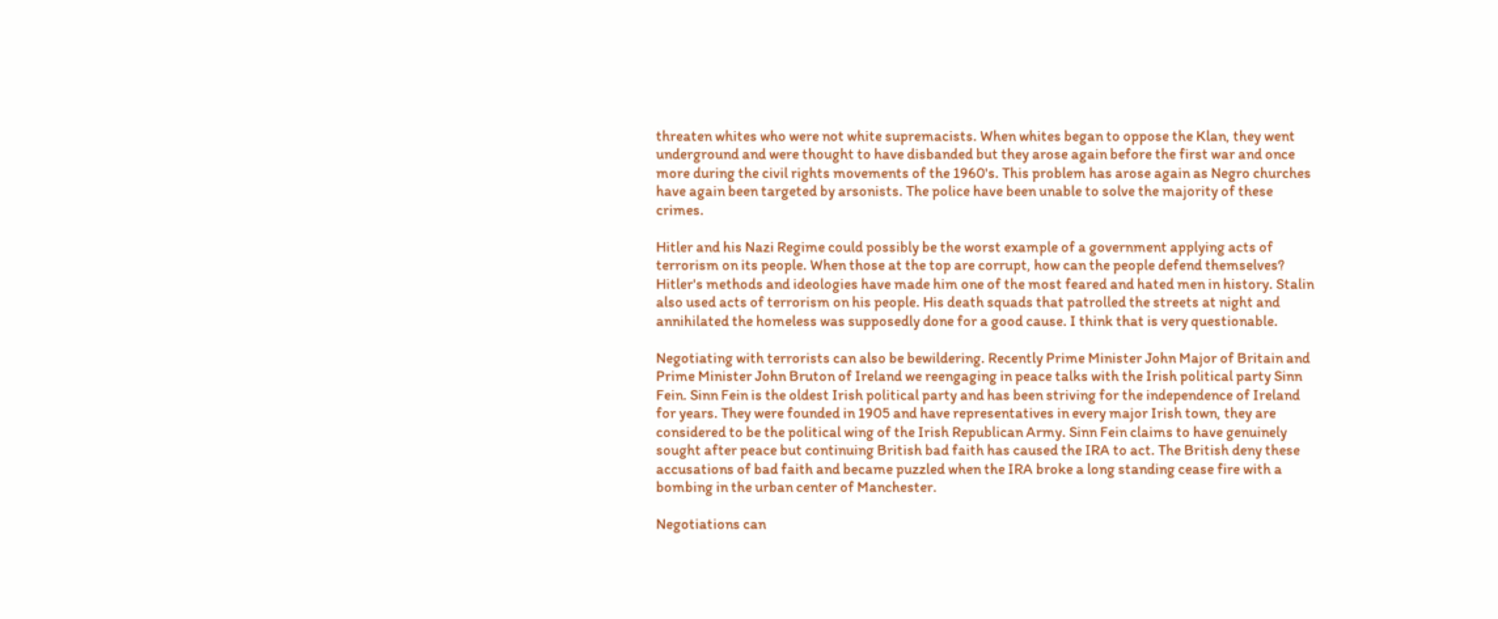threaten whites who were not white supremacists. When whites began to oppose the Klan, they went underground and were thought to have disbanded but they arose again before the first war and once more during the civil rights movements of the 1960's. This problem has arose again as Negro churches have again been targeted by arsonists. The police have been unable to solve the majority of these crimes.

Hitler and his Nazi Regime could possibly be the worst example of a government applying acts of terrorism on its people. When those at the top are corrupt, how can the people defend themselves? Hitler's methods and ideologies have made him one of the most feared and hated men in history. Stalin also used acts of terrorism on his people. His death squads that patrolled the streets at night and annihilated the homeless was supposedly done for a good cause. I think that is very questionable.

Negotiating with terrorists can also be bewildering. Recently Prime Minister John Major of Britain and Prime Minister John Bruton of Ireland we reengaging in peace talks with the Irish political party Sinn Fein. Sinn Fein is the oldest Irish political party and has been striving for the independence of Ireland for years. They were founded in 1905 and have representatives in every major Irish town, they are considered to be the political wing of the Irish Republican Army. Sinn Fein claims to have genuinely sought after peace but continuing British bad faith has caused the IRA to act. The British deny these accusations of bad faith and became puzzled when the IRA broke a long standing cease fire with a bombing in the urban center of Manchester.

Negotiations can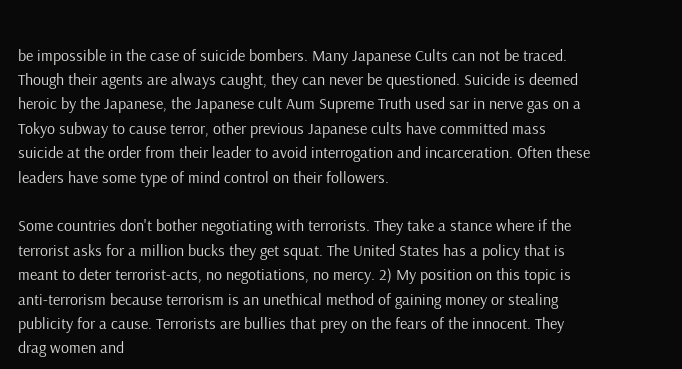be impossible in the case of suicide bombers. Many Japanese Cults can not be traced. Though their agents are always caught, they can never be questioned. Suicide is deemed heroic by the Japanese, the Japanese cult Aum Supreme Truth used sar in nerve gas on a Tokyo subway to cause terror, other previous Japanese cults have committed mass suicide at the order from their leader to avoid interrogation and incarceration. Often these leaders have some type of mind control on their followers.

Some countries don't bother negotiating with terrorists. They take a stance where if the terrorist asks for a million bucks they get squat. The United States has a policy that is meant to deter terrorist-acts, no negotiations, no mercy. 2) My position on this topic is anti-terrorism because terrorism is an unethical method of gaining money or stealing publicity for a cause. Terrorists are bullies that prey on the fears of the innocent. They drag women and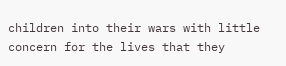children into their wars with little concern for the lives that they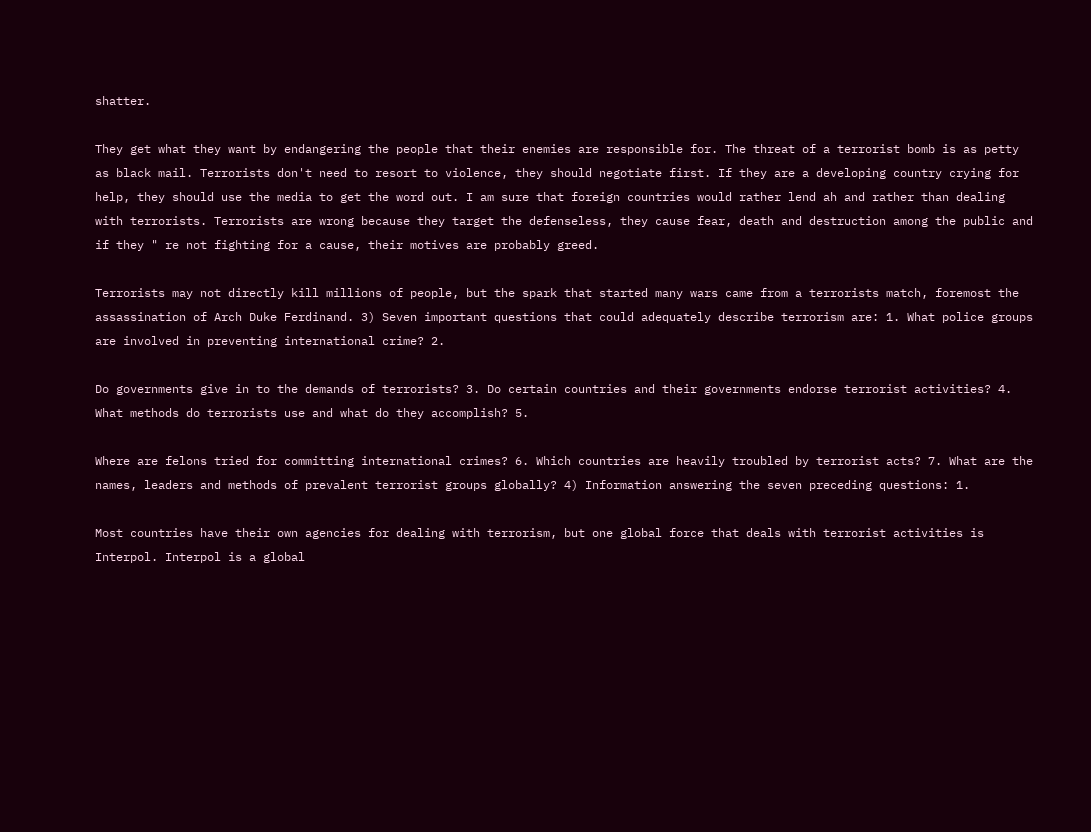shatter.

They get what they want by endangering the people that their enemies are responsible for. The threat of a terrorist bomb is as petty as black mail. Terrorists don't need to resort to violence, they should negotiate first. If they are a developing country crying for help, they should use the media to get the word out. I am sure that foreign countries would rather lend ah and rather than dealing with terrorists. Terrorists are wrong because they target the defenseless, they cause fear, death and destruction among the public and if they " re not fighting for a cause, their motives are probably greed.

Terrorists may not directly kill millions of people, but the spark that started many wars came from a terrorists match, foremost the assassination of Arch Duke Ferdinand. 3) Seven important questions that could adequately describe terrorism are: 1. What police groups are involved in preventing international crime? 2.

Do governments give in to the demands of terrorists? 3. Do certain countries and their governments endorse terrorist activities? 4. What methods do terrorists use and what do they accomplish? 5.

Where are felons tried for committing international crimes? 6. Which countries are heavily troubled by terrorist acts? 7. What are the names, leaders and methods of prevalent terrorist groups globally? 4) Information answering the seven preceding questions: 1.

Most countries have their own agencies for dealing with terrorism, but one global force that deals with terrorist activities is Interpol. Interpol is a global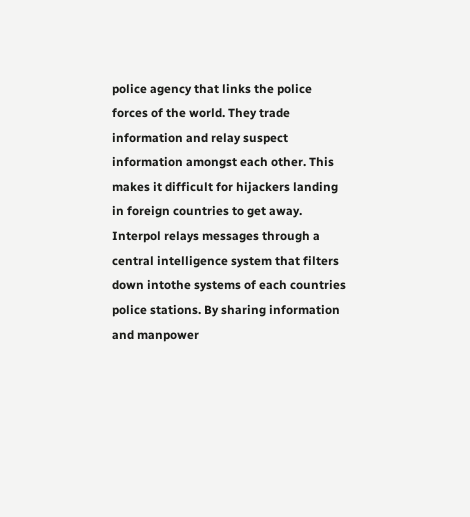police agency that links the police forces of the world. They trade information and relay suspect information amongst each other. This makes it difficult for hijackers landing in foreign countries to get away. Interpol relays messages through a central intelligence system that filters down intothe systems of each countries police stations. By sharing information and manpower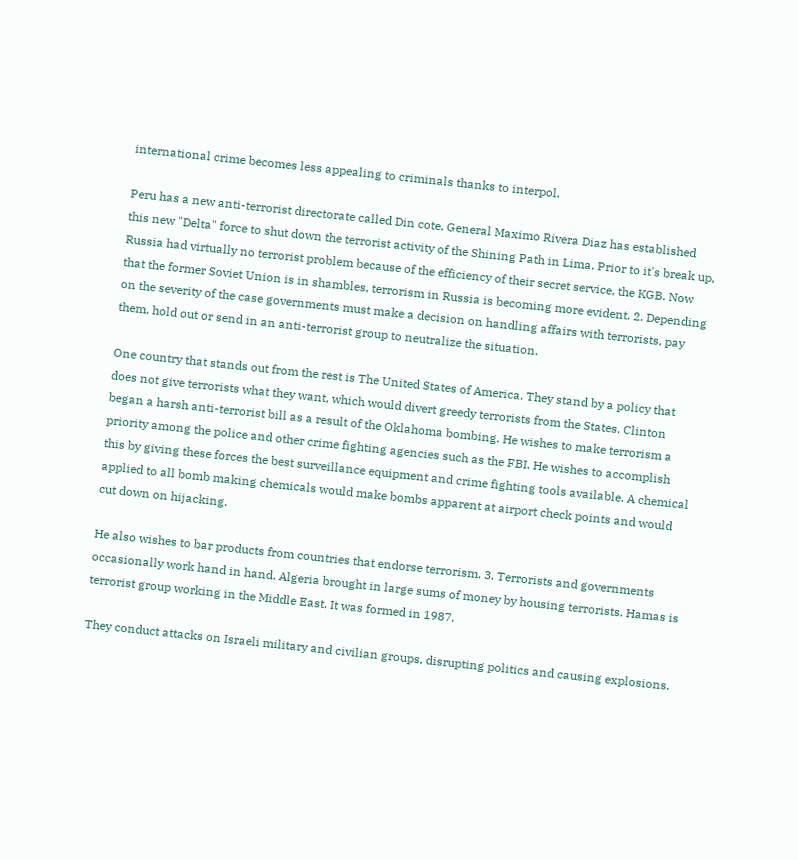international crime becomes less appealing to criminals thanks to interpol.

Peru has a new anti-terrorist directorate called Din cote. General Maximo Rivera Diaz has established this new "Delta" force to shut down the terrorist activity of the Shining Path in Lima. Prior to it's break up, Russia had virtually no terrorist problem because of the efficiency of their secret service, the KGB. Now that the former Soviet Union is in shambles, terrorism in Russia is becoming more evident. 2. Depending on the severity of the case governments must make a decision on handling affairs with terrorists, pay them, hold out or send in an anti-terrorist group to neutralize the situation.

One country that stands out from the rest is The United States of America. They stand by a policy that does not give terrorists what they want, which would divert greedy terrorists from the States. Clinton began a harsh anti-terrorist bill as a result of the Oklahoma bombing. He wishes to make terrorism a priority among the police and other crime fighting agencies such as the FBI. He wishes to accomplish this by giving these forces the best surveillance equipment and crime fighting tools available. A chemical applied to all bomb making chemicals would make bombs apparent at airport check points and would cut down on hijacking.

He also wishes to bar products from countries that endorse terrorism. 3. Terrorists and governments occasionally work hand in hand. Algeria brought in large sums of money by housing terrorists. Hamas is terrorist group working in the Middle East. It was formed in 1987.

They conduct attacks on Israeli military and civilian groups, disrupting politics and causing explosions.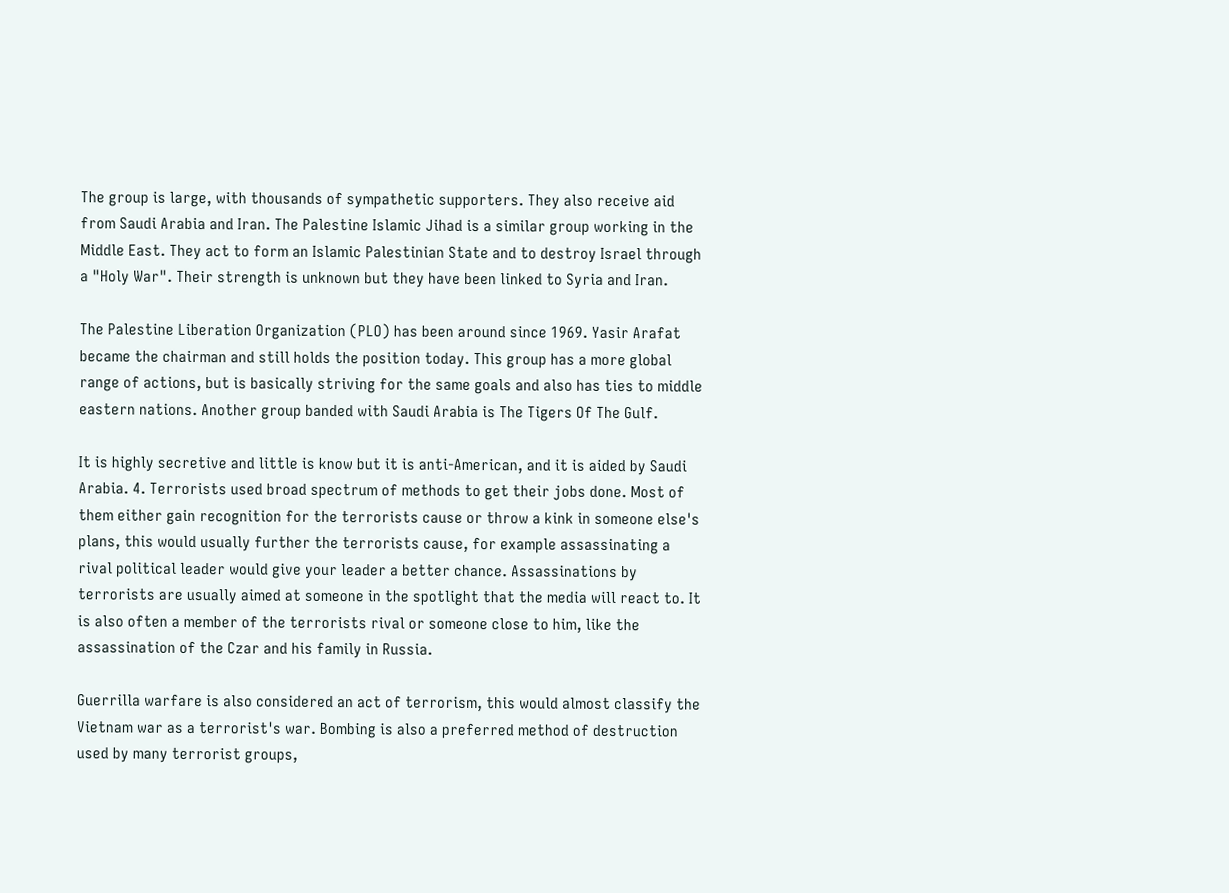The group is large, with thousands of sympathetic supporters. They also receive aid from Saudi Arabia and Iran. The Palestine Islamic Jihad is a similar group working in the Middle East. They act to form an Islamic Palestinian State and to destroy Israel through a "Holy War". Their strength is unknown but they have been linked to Syria and Iran.

The Palestine Liberation Organization (PLO) has been around since 1969. Yasir Arafat became the chairman and still holds the position today. This group has a more global range of actions, but is basically striving for the same goals and also has ties to middle eastern nations. Another group banded with Saudi Arabia is The Tigers Of The Gulf.

It is highly secretive and little is know but it is anti-American, and it is aided by Saudi Arabia. 4. Terrorists used broad spectrum of methods to get their jobs done. Most of them either gain recognition for the terrorists cause or throw a kink in someone else's plans, this would usually further the terrorists cause, for example assassinating a rival political leader would give your leader a better chance. Assassinations by terrorists are usually aimed at someone in the spotlight that the media will react to. It is also often a member of the terrorists rival or someone close to him, like the assassination of the Czar and his family in Russia.

Guerrilla warfare is also considered an act of terrorism, this would almost classify the Vietnam war as a terrorist's war. Bombing is also a preferred method of destruction used by many terrorist groups,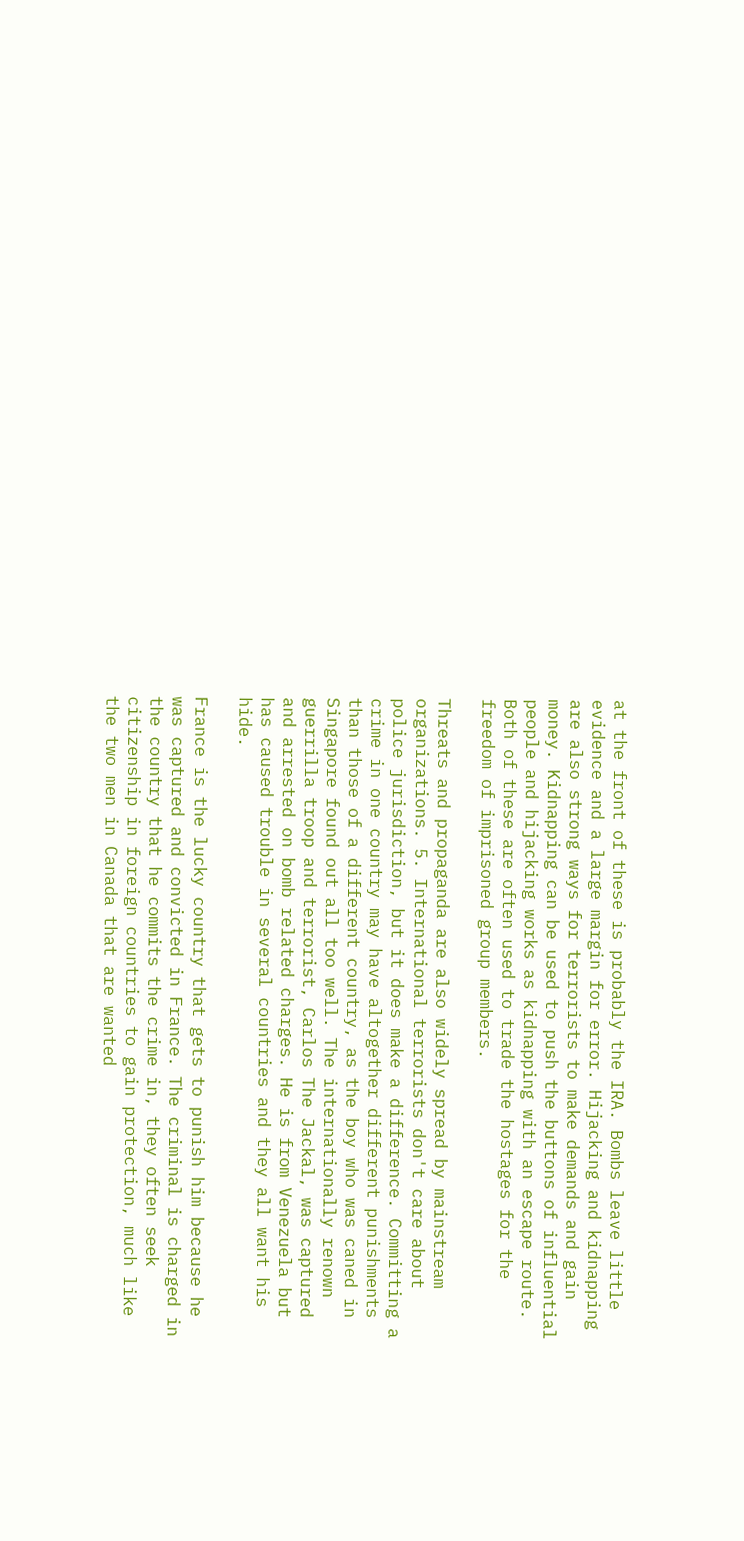at the front of these is probably the IRA. Bombs leave little evidence and a large margin for error. Hijacking and kidnapping are also strong ways for terrorists to make demands and gain money. Kidnapping can be used to push the buttons of influential people and hijacking works as kidnapping with an escape route. Both of these are often used to trade the hostages for the freedom of imprisoned group members.

Threats and propaganda are also widely spread by mainstream organizations. 5. International terrorists don't care about police jurisdiction, but it does make a difference. Committing a crime in one country may have altogether different punishments than those of a different country, as the boy who was caned in Singapore found out all too well. The internationally renown guerrilla troop and terrorist, Carlos The Jackal, was captured and arrested on bomb related charges. He is from Venezuela but has caused trouble in several countries and they all want his hide.

France is the lucky country that gets to punish him because he was captured and convicted in France. The criminal is charged in the country that he commits the crime in, they often seek citizenship in foreign countries to gain protection, much like the two men in Canada that are wanted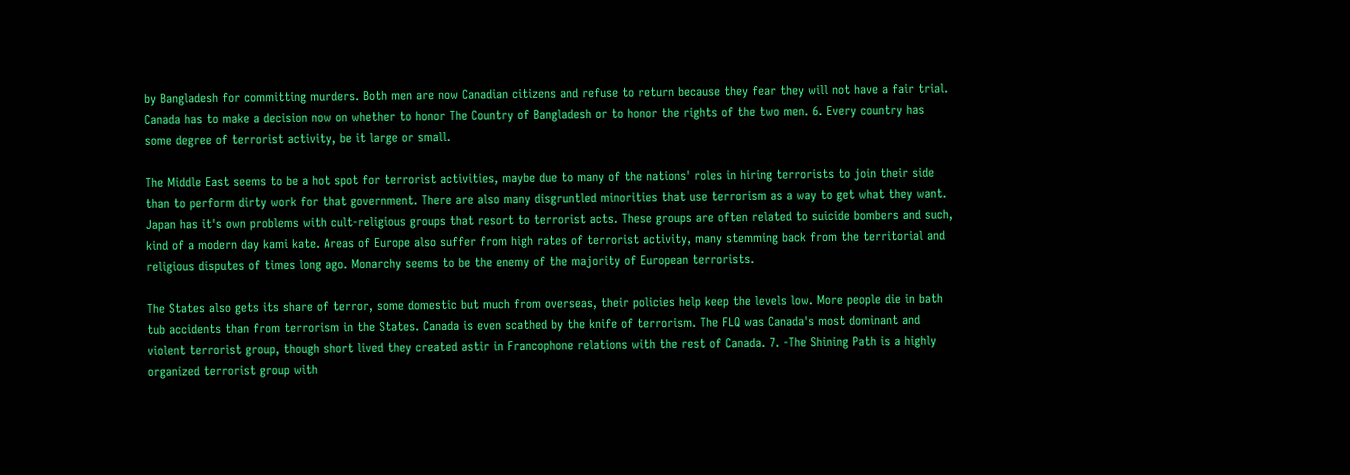by Bangladesh for committing murders. Both men are now Canadian citizens and refuse to return because they fear they will not have a fair trial. Canada has to make a decision now on whether to honor The Country of Bangladesh or to honor the rights of the two men. 6. Every country has some degree of terrorist activity, be it large or small.

The Middle East seems to be a hot spot for terrorist activities, maybe due to many of the nations' roles in hiring terrorists to join their side than to perform dirty work for that government. There are also many disgruntled minorities that use terrorism as a way to get what they want. Japan has it's own problems with cult-religious groups that resort to terrorist acts. These groups are often related to suicide bombers and such, kind of a modern day kami kate. Areas of Europe also suffer from high rates of terrorist activity, many stemming back from the territorial and religious disputes of times long ago. Monarchy seems to be the enemy of the majority of European terrorists.

The States also gets its share of terror, some domestic but much from overseas, their policies help keep the levels low. More people die in bath tub accidents than from terrorism in the States. Canada is even scathed by the knife of terrorism. The FLQ was Canada's most dominant and violent terrorist group, though short lived they created astir in Francophone relations with the rest of Canada. 7. -The Shining Path is a highly organized terrorist group with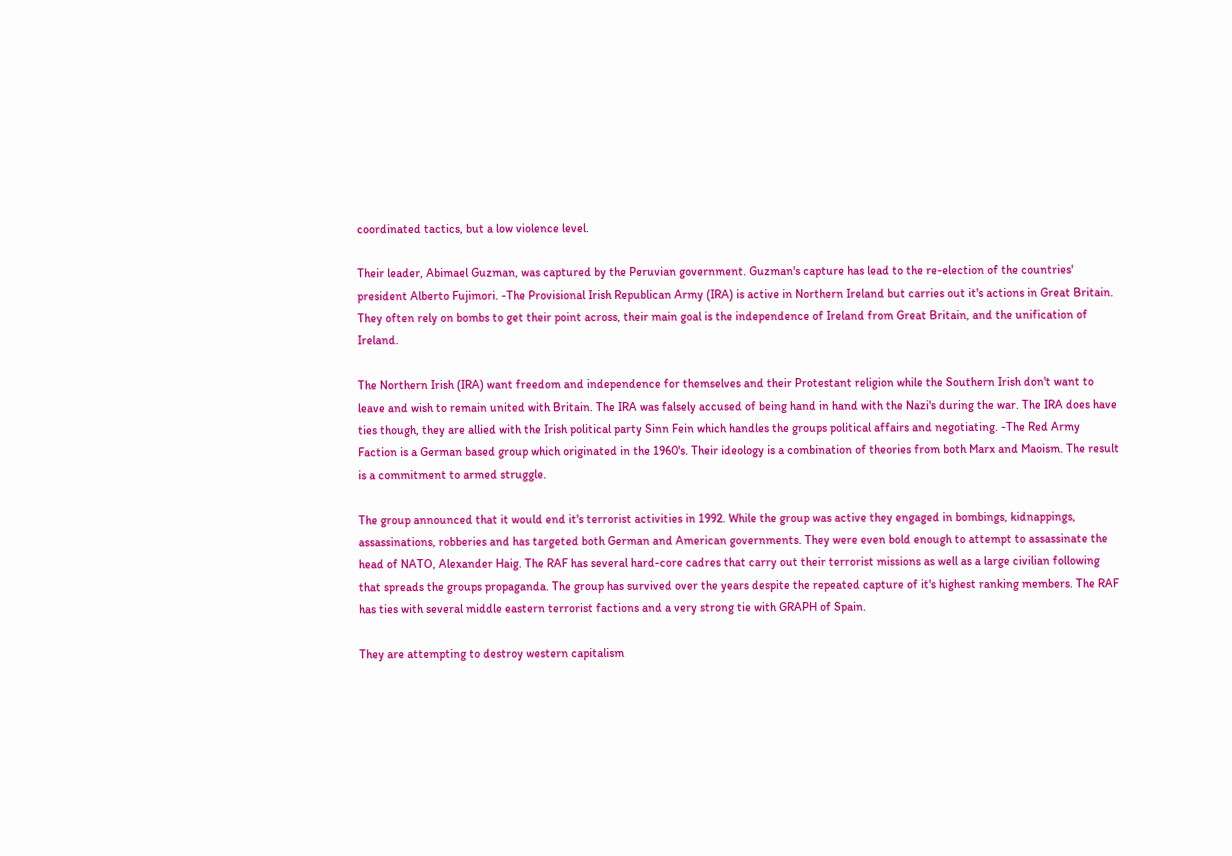coordinated tactics, but a low violence level.

Their leader, Abimael Guzman, was captured by the Peruvian government. Guzman's capture has lead to the re-election of the countries' president Alberto Fujimori. -The Provisional Irish Republican Army (IRA) is active in Northern Ireland but carries out it's actions in Great Britain. They often rely on bombs to get their point across, their main goal is the independence of Ireland from Great Britain, and the unification of Ireland.

The Northern Irish (IRA) want freedom and independence for themselves and their Protestant religion while the Southern Irish don't want to leave and wish to remain united with Britain. The IRA was falsely accused of being hand in hand with the Nazi's during the war. The IRA does have ties though, they are allied with the Irish political party Sinn Fein which handles the groups political affairs and negotiating. -The Red Army Faction is a German based group which originated in the 1960's. Their ideology is a combination of theories from both Marx and Maoism. The result is a commitment to armed struggle.

The group announced that it would end it's terrorist activities in 1992. While the group was active they engaged in bombings, kidnappings, assassinations, robberies and has targeted both German and American governments. They were even bold enough to attempt to assassinate the head of NATO, Alexander Haig. The RAF has several hard-core cadres that carry out their terrorist missions as well as a large civilian following that spreads the groups propaganda. The group has survived over the years despite the repeated capture of it's highest ranking members. The RAF has ties with several middle eastern terrorist factions and a very strong tie with GRAPH of Spain.

They are attempting to destroy western capitalism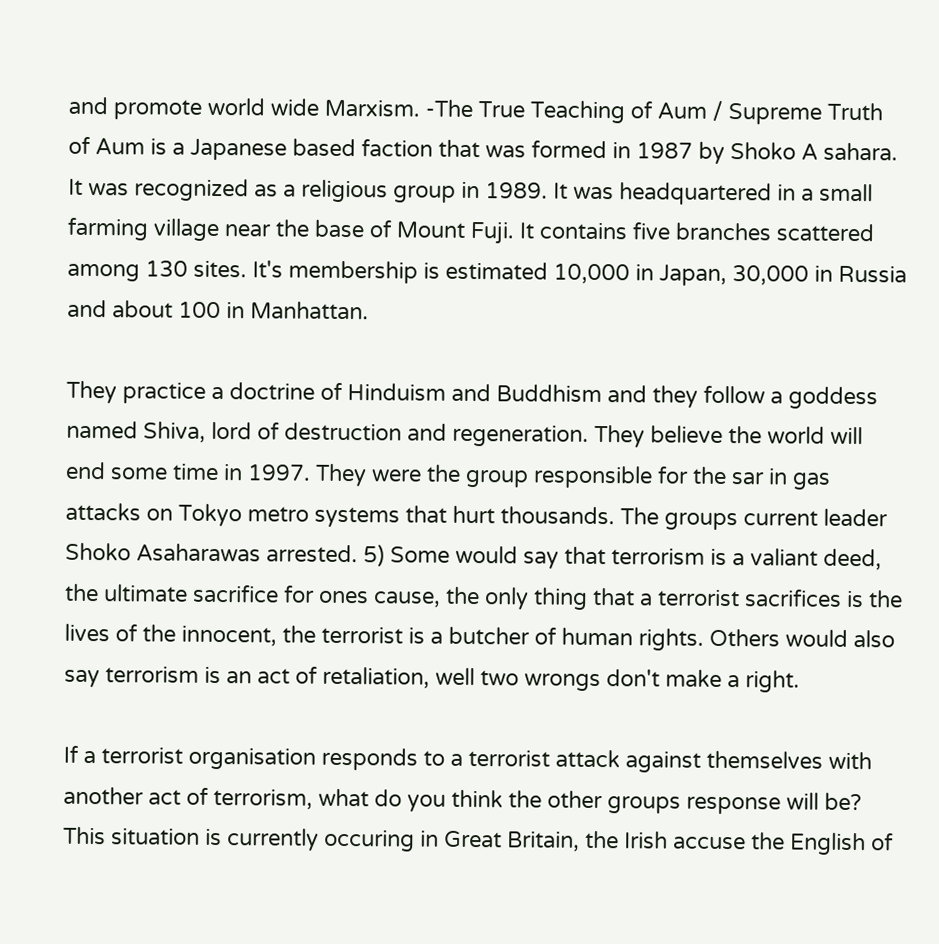and promote world wide Marxism. -The True Teaching of Aum / Supreme Truth of Aum is a Japanese based faction that was formed in 1987 by Shoko A sahara. It was recognized as a religious group in 1989. It was headquartered in a small farming village near the base of Mount Fuji. It contains five branches scattered among 130 sites. It's membership is estimated 10,000 in Japan, 30,000 in Russia and about 100 in Manhattan.

They practice a doctrine of Hinduism and Buddhism and they follow a goddess named Shiva, lord of destruction and regeneration. They believe the world will end some time in 1997. They were the group responsible for the sar in gas attacks on Tokyo metro systems that hurt thousands. The groups current leader Shoko Asaharawas arrested. 5) Some would say that terrorism is a valiant deed, the ultimate sacrifice for ones cause, the only thing that a terrorist sacrifices is the lives of the innocent, the terrorist is a butcher of human rights. Others would also say terrorism is an act of retaliation, well two wrongs don't make a right.

If a terrorist organisation responds to a terrorist attack against themselves with another act of terrorism, what do you think the other groups response will be? This situation is currently occuring in Great Britain, the Irish accuse the English of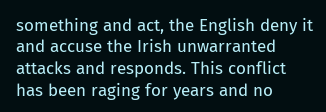something and act, the English deny it and accuse the Irish unwarranted attacks and responds. This conflict has been raging for years and no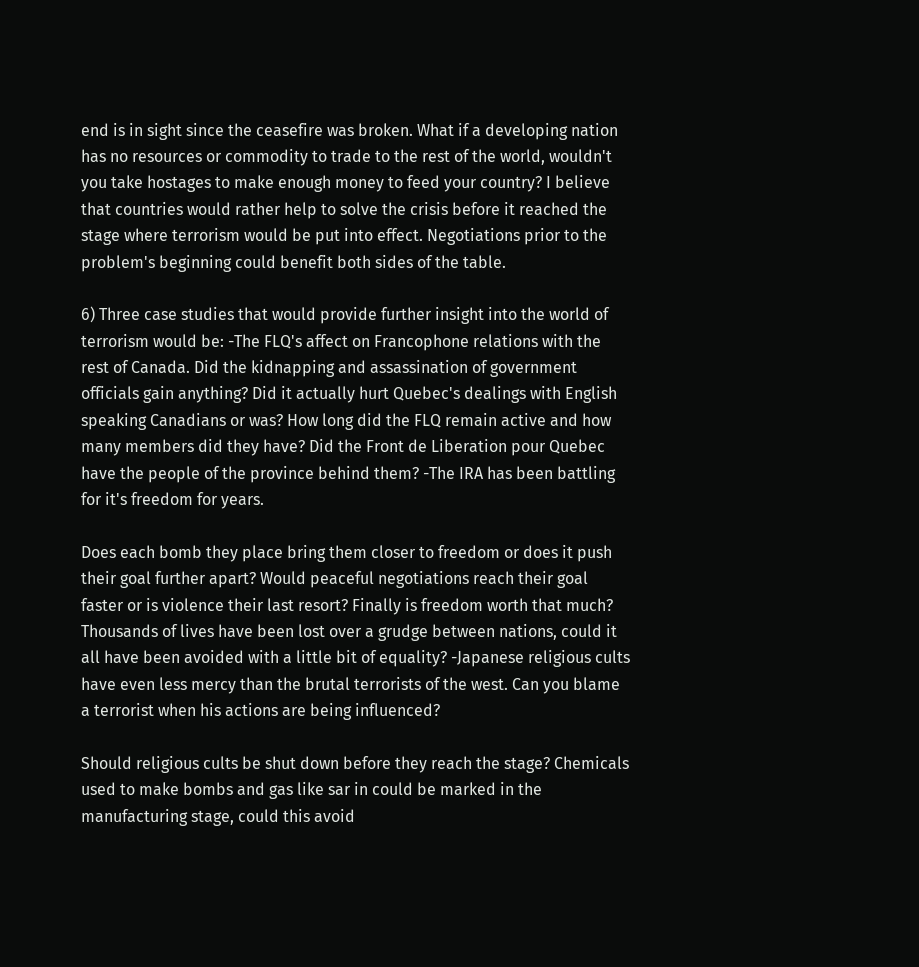end is in sight since the ceasefire was broken. What if a developing nation has no resources or commodity to trade to the rest of the world, wouldn't you take hostages to make enough money to feed your country? I believe that countries would rather help to solve the crisis before it reached the stage where terrorism would be put into effect. Negotiations prior to the problem's beginning could benefit both sides of the table.

6) Three case studies that would provide further insight into the world of terrorism would be: -The FLQ's affect on Francophone relations with the rest of Canada. Did the kidnapping and assassination of government officials gain anything? Did it actually hurt Quebec's dealings with English speaking Canadians or was? How long did the FLQ remain active and how many members did they have? Did the Front de Liberation pour Quebec have the people of the province behind them? -The IRA has been battling for it's freedom for years.

Does each bomb they place bring them closer to freedom or does it push their goal further apart? Would peaceful negotiations reach their goal faster or is violence their last resort? Finally is freedom worth that much? Thousands of lives have been lost over a grudge between nations, could it all have been avoided with a little bit of equality? -Japanese religious cults have even less mercy than the brutal terrorists of the west. Can you blame a terrorist when his actions are being influenced?

Should religious cults be shut down before they reach the stage? Chemicals used to make bombs and gas like sar in could be marked in the manufacturing stage, could this avoid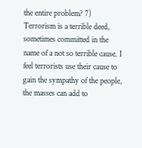the entire problem? 7) Terrorism is a terrible deed, sometimes committed in the name of a not so terrible cause. I feel terrorists use their cause to gain the sympathy of the people, the masses can add to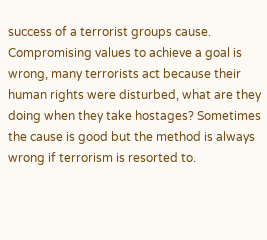success of a terrorist groups cause. Compromising values to achieve a goal is wrong, many terrorists act because their human rights were disturbed, what are they doing when they take hostages? Sometimes the cause is good but the method is always wrong if terrorism is resorted to.